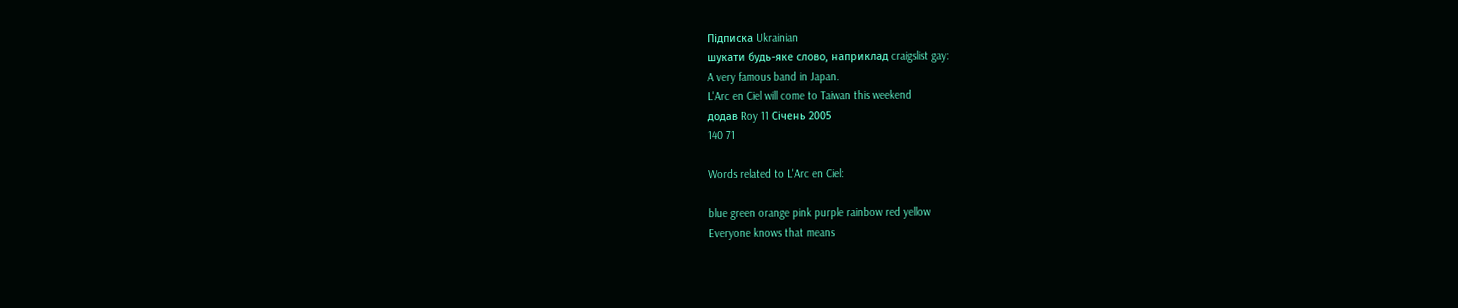Підписка Ukrainian
шукати будь-яке слово, наприклад craigslist gay:
A very famous band in Japan.
L'Arc en Ciel will come to Taiwan this weekend
додав Roy 11 Січень 2005
140 71

Words related to L'Arc en Ciel:

blue green orange pink purple rainbow red yellow
Everyone knows that means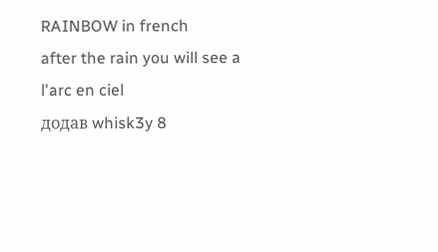RAINBOW in french
after the rain you will see a l'arc en ciel
додав whisk3y 8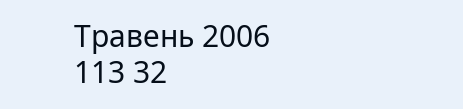Травень 2006
113 32